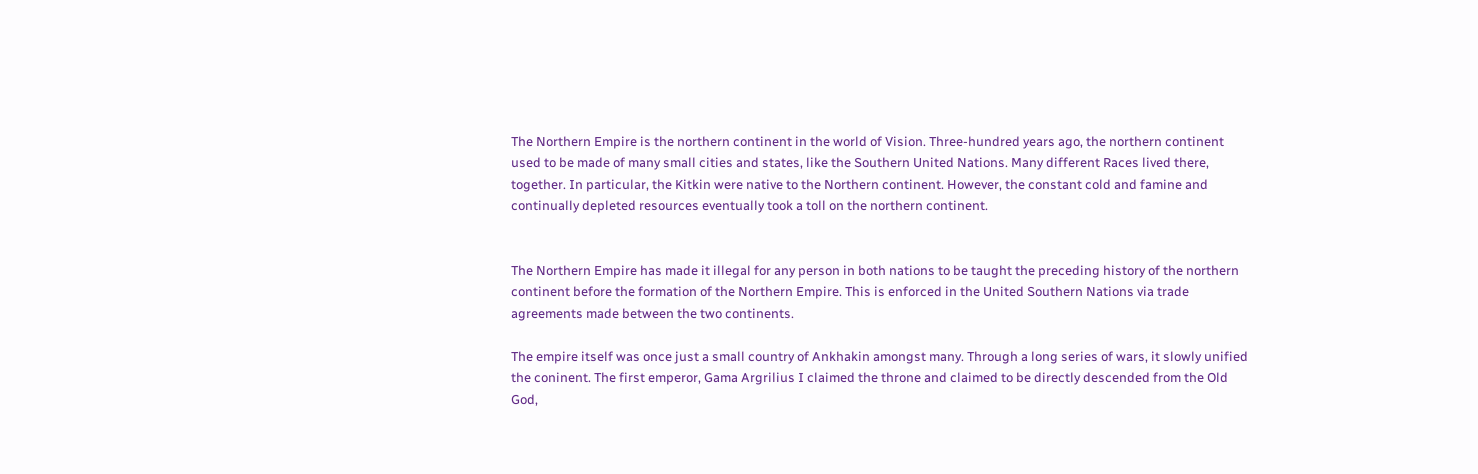The Northern Empire is the northern continent in the world of Vision. Three-hundred years ago, the northern continent used to be made of many small cities and states, like the Southern United Nations. Many different Races lived there, together. In particular, the Kitkin were native to the Northern continent. However, the constant cold and famine and continually depleted resources eventually took a toll on the northern continent.


The Northern Empire has made it illegal for any person in both nations to be taught the preceding history of the northern continent before the formation of the Northern Empire. This is enforced in the United Southern Nations via trade agreements made between the two continents.

The empire itself was once just a small country of Ankhakin amongst many. Through a long series of wars, it slowly unified the coninent. The first emperor, Gama Argrilius I claimed the throne and claimed to be directly descended from the Old God,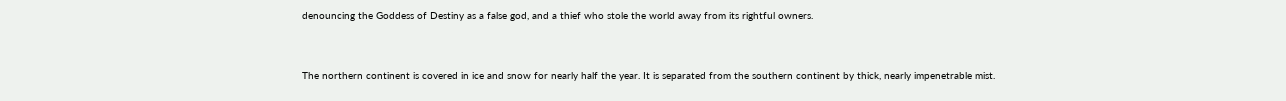denouncing the Goddess of Destiny as a false god, and a thief who stole the world away from its rightful owners.


The northern continent is covered in ice and snow for nearly half the year. It is separated from the southern continent by thick, nearly impenetrable mist.